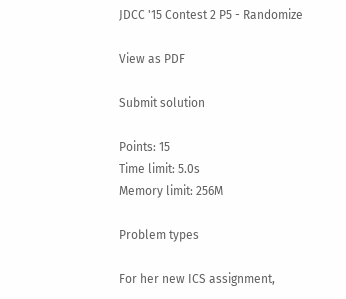JDCC '15 Contest 2 P5 - Randomize

View as PDF

Submit solution

Points: 15
Time limit: 5.0s
Memory limit: 256M

Problem types

For her new ICS assignment,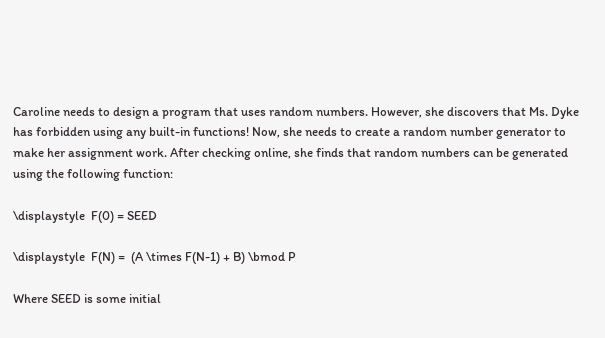Caroline needs to design a program that uses random numbers. However, she discovers that Ms. Dyke has forbidden using any built-in functions! Now, she needs to create a random number generator to make her assignment work. After checking online, she finds that random numbers can be generated using the following function:

\displaystyle  F(0) = SEED

\displaystyle  F(N) =  (A \times F(N-1) + B) \bmod P

Where SEED is some initial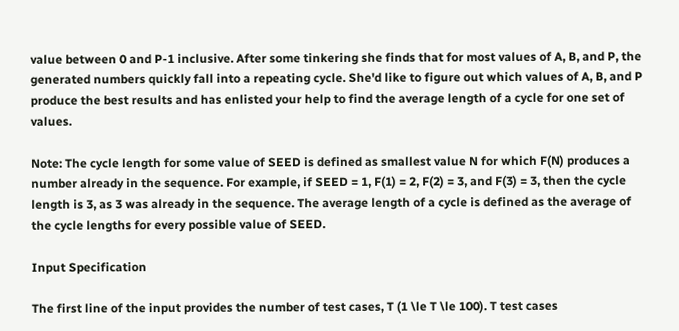value between 0 and P-1 inclusive. After some tinkering she finds that for most values of A, B, and P, the generated numbers quickly fall into a repeating cycle. She'd like to figure out which values of A, B, and P produce the best results and has enlisted your help to find the average length of a cycle for one set of values.

Note: The cycle length for some value of SEED is defined as smallest value N for which F(N) produces a number already in the sequence. For example, if SEED = 1, F(1) = 2, F(2) = 3, and F(3) = 3, then the cycle length is 3, as 3 was already in the sequence. The average length of a cycle is defined as the average of the cycle lengths for every possible value of SEED.

Input Specification

The first line of the input provides the number of test cases, T (1 \le T \le 100). T test cases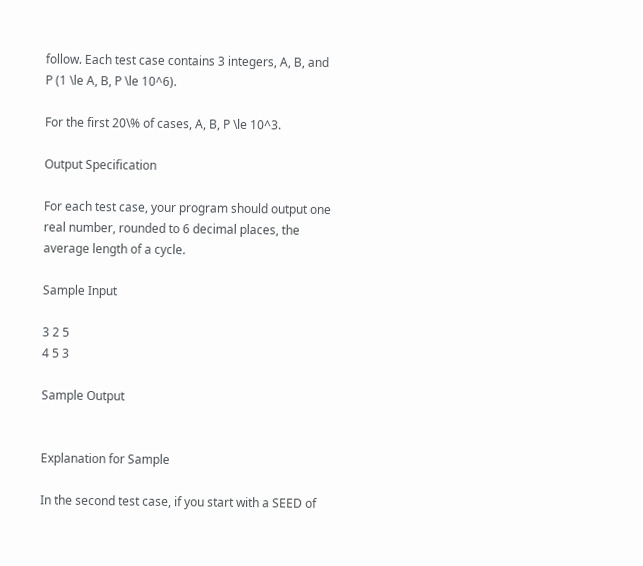follow. Each test case contains 3 integers, A, B, and P (1 \le A, B, P \le 10^6).

For the first 20\% of cases, A, B, P \le 10^3.

Output Specification

For each test case, your program should output one real number, rounded to 6 decimal places, the average length of a cycle.

Sample Input

3 2 5
4 5 3

Sample Output


Explanation for Sample

In the second test case, if you start with a SEED of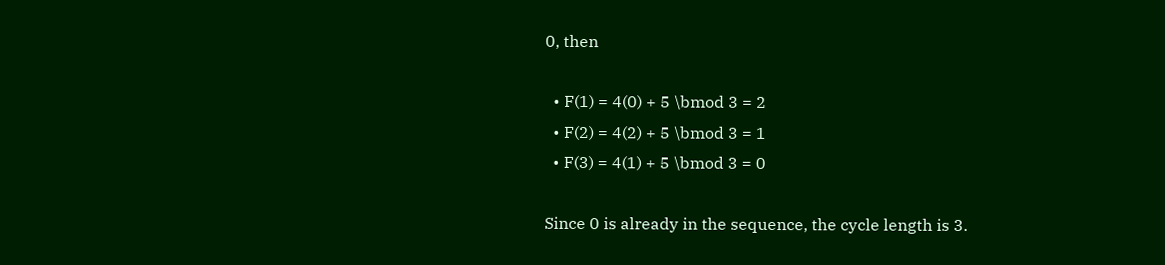0, then

  • F(1) = 4(0) + 5 \bmod 3 = 2
  • F(2) = 4(2) + 5 \bmod 3 = 1
  • F(3) = 4(1) + 5 \bmod 3 = 0

Since 0 is already in the sequence, the cycle length is 3.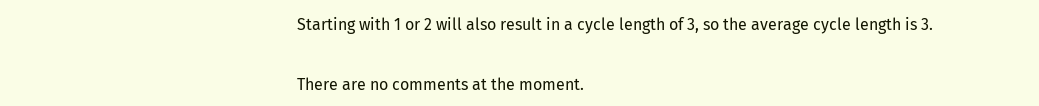Starting with 1 or 2 will also result in a cycle length of 3, so the average cycle length is 3.


There are no comments at the moment.